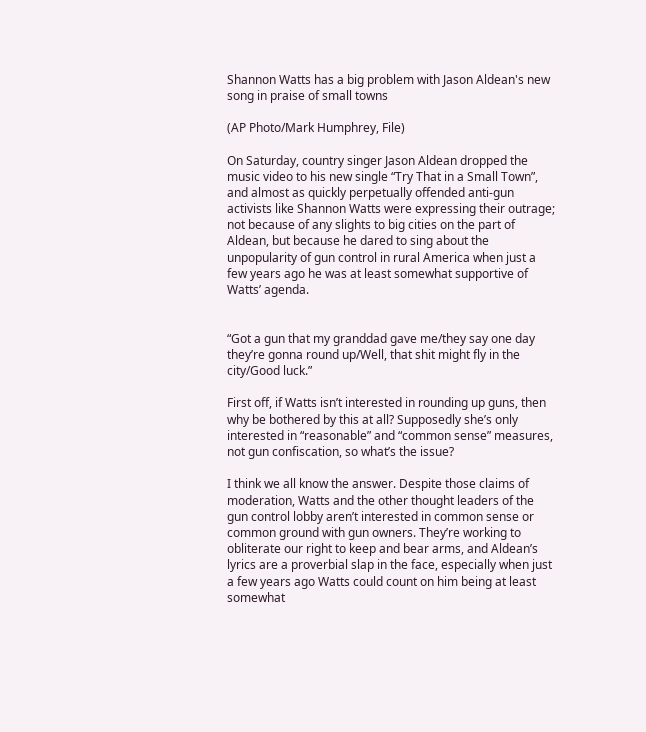Shannon Watts has a big problem with Jason Aldean's new song in praise of small towns

(AP Photo/Mark Humphrey, File)

On Saturday, country singer Jason Aldean dropped the music video to his new single “Try That in a Small Town”, and almost as quickly perpetually offended anti-gun activists like Shannon Watts were expressing their outrage; not because of any slights to big cities on the part of Aldean, but because he dared to sing about the unpopularity of gun control in rural America when just a few years ago he was at least somewhat supportive of Watts’ agenda.


“Got a gun that my granddad gave me/they say one day they’re gonna round up/Well, that shit might fly in the city/Good luck.”

First off, if Watts isn’t interested in rounding up guns, then why be bothered by this at all? Supposedly she’s only interested in “reasonable” and “common sense” measures, not gun confiscation, so what’s the issue?

I think we all know the answer. Despite those claims of moderation, Watts and the other thought leaders of the gun control lobby aren’t interested in common sense or common ground with gun owners. They’re working to obliterate our right to keep and bear arms, and Aldean’s lyrics are a proverbial slap in the face, especially when just a few years ago Watts could count on him being at least somewhat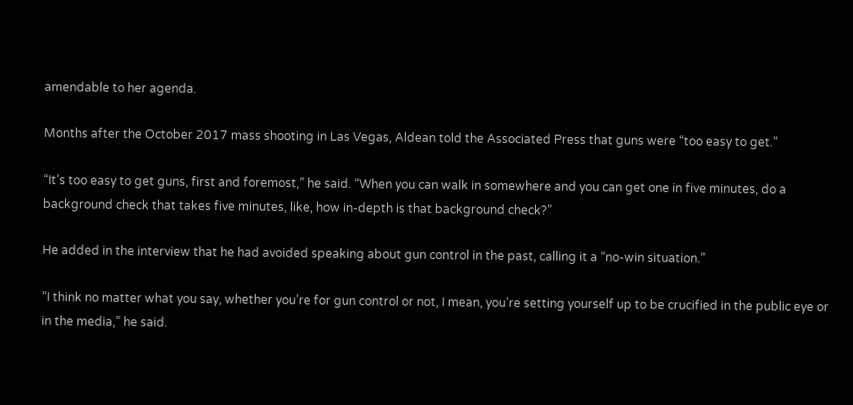amendable to her agenda.

Months after the October 2017 mass shooting in Las Vegas, Aldean told the Associated Press that guns were “too easy to get.”

“It’s too easy to get guns, first and foremost,” he said. “When you can walk in somewhere and you can get one in five minutes, do a background check that takes five minutes, like, how in-depth is that background check?”

He added in the interview that he had avoided speaking about gun control in the past, calling it a “no-win situation.”

“I think no matter what you say, whether you’re for gun control or not, I mean, you’re setting yourself up to be crucified in the public eye or in the media,” he said.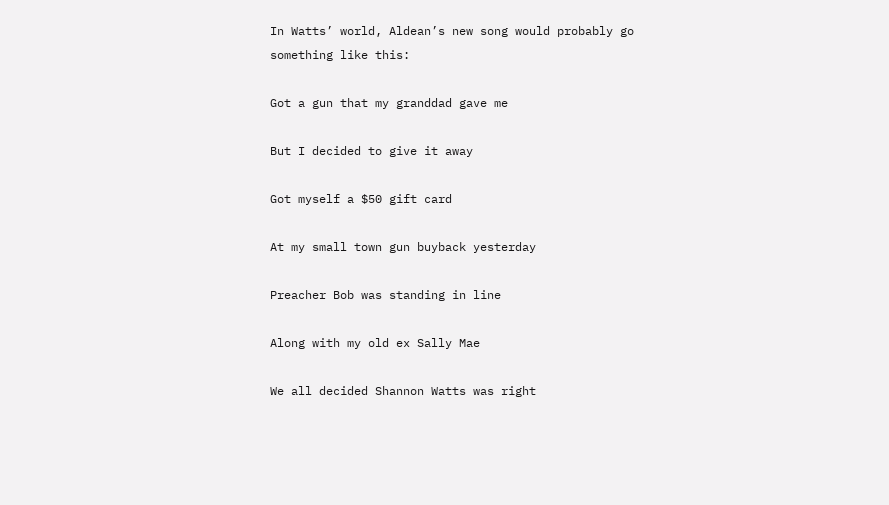In Watts’ world, Aldean’s new song would probably go something like this:

Got a gun that my granddad gave me

But I decided to give it away

Got myself a $50 gift card

At my small town gun buyback yesterday

Preacher Bob was standing in line

Along with my old ex Sally Mae

We all decided Shannon Watts was right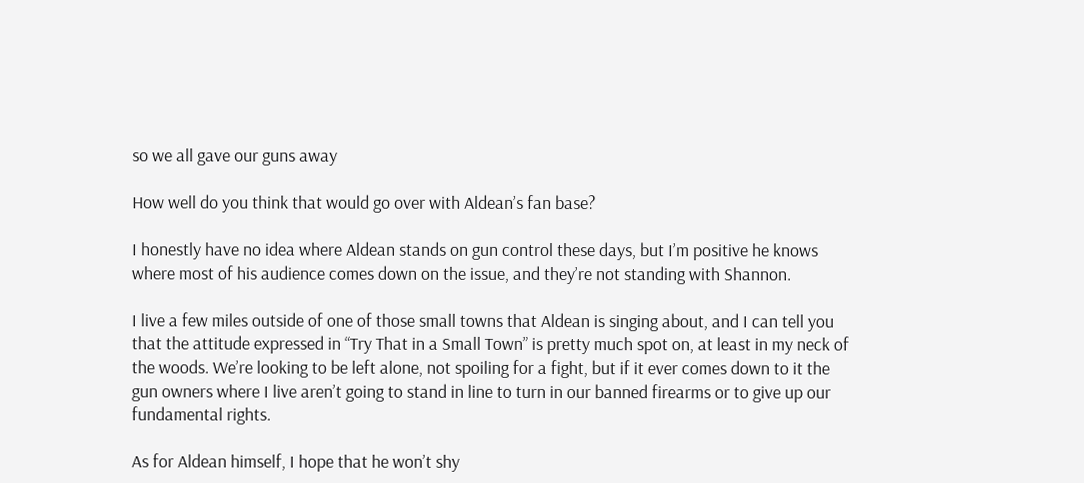so we all gave our guns away

How well do you think that would go over with Aldean’s fan base?

I honestly have no idea where Aldean stands on gun control these days, but I’m positive he knows where most of his audience comes down on the issue, and they’re not standing with Shannon.

I live a few miles outside of one of those small towns that Aldean is singing about, and I can tell you that the attitude expressed in “Try That in a Small Town” is pretty much spot on, at least in my neck of the woods. We’re looking to be left alone, not spoiling for a fight, but if it ever comes down to it the gun owners where I live aren’t going to stand in line to turn in our banned firearms or to give up our fundamental rights.

As for Aldean himself, I hope that he won’t shy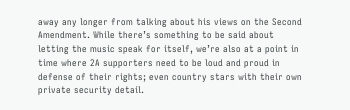away any longer from talking about his views on the Second Amendment. While there’s something to be said about letting the music speak for itself, we’re also at a point in time where 2A supporters need to be loud and proud in defense of their rights; even country stars with their own private security detail.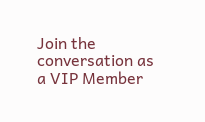Join the conversation as a VIP Member